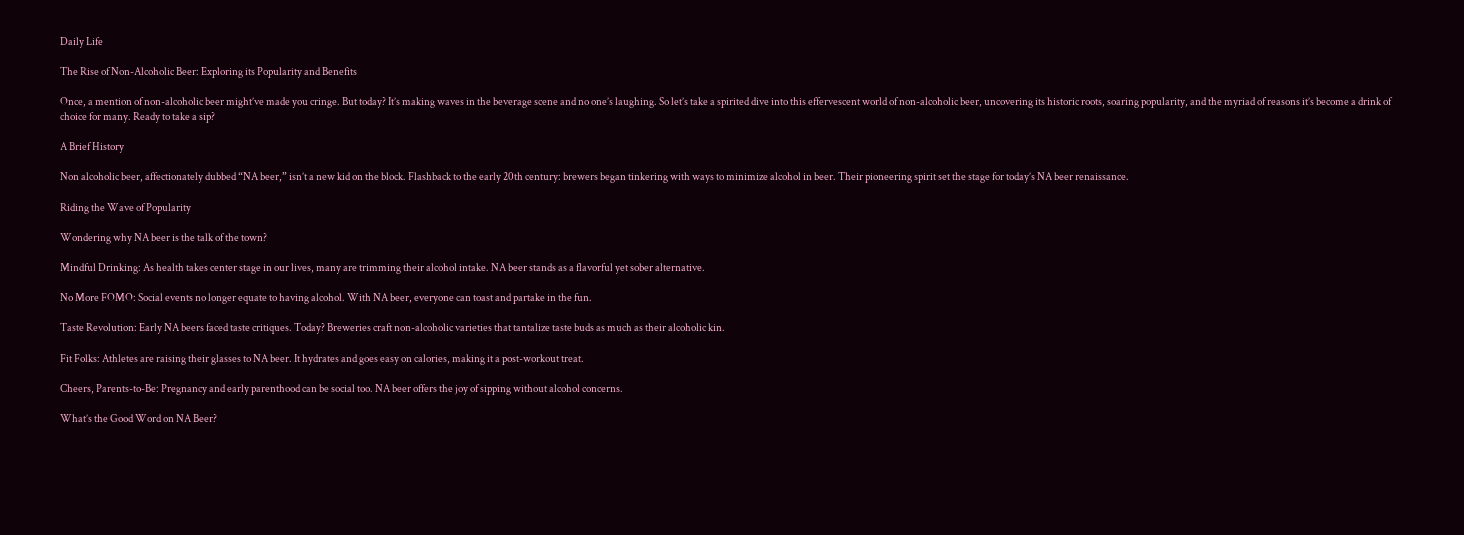Daily Life

The Rise of Non-Alcoholic Beer: Exploring its Popularity and Benefits

Once, a mention of non-alcoholic beer might’ve made you cringe. But today? It’s making waves in the beverage scene and no one’s laughing. So let’s take a spirited dive into this effervescent world of non-alcoholic beer, uncovering its historic roots, soaring popularity, and the myriad of reasons it’s become a drink of choice for many. Ready to take a sip?

A Brief History

Non alcoholic beer, affectionately dubbed “NA beer,” isn’t a new kid on the block. Flashback to the early 20th century: brewers began tinkering with ways to minimize alcohol in beer. Their pioneering spirit set the stage for today’s NA beer renaissance.

Riding the Wave of Popularity

Wondering why NA beer is the talk of the town?

Mindful Drinking: As health takes center stage in our lives, many are trimming their alcohol intake. NA beer stands as a flavorful yet sober alternative.

No More FOMO: Social events no longer equate to having alcohol. With NA beer, everyone can toast and partake in the fun.

Taste Revolution: Early NA beers faced taste critiques. Today? Breweries craft non-alcoholic varieties that tantalize taste buds as much as their alcoholic kin.

Fit Folks: Athletes are raising their glasses to NA beer. It hydrates and goes easy on calories, making it a post-workout treat.

Cheers, Parents-to-Be: Pregnancy and early parenthood can be social too. NA beer offers the joy of sipping without alcohol concerns.

What’s the Good Word on NA Beer?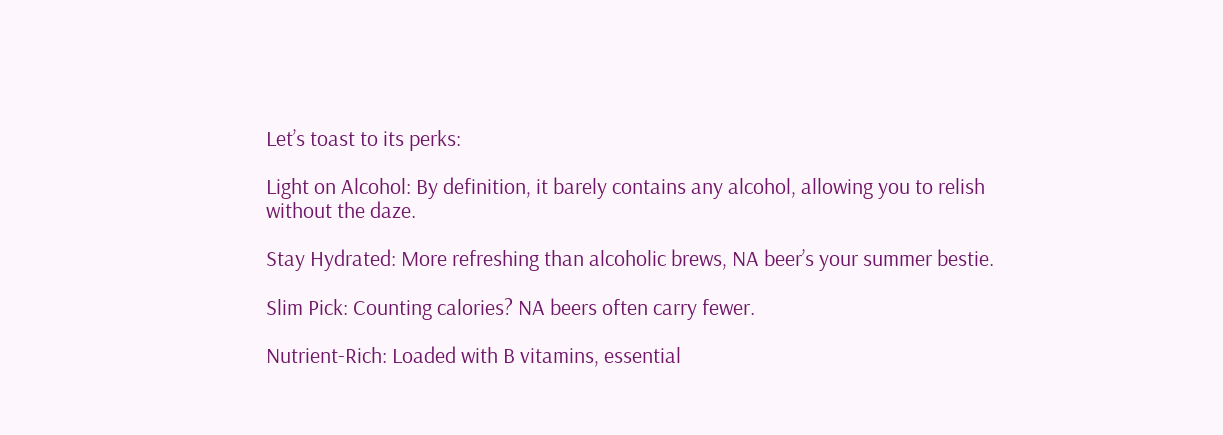Let’s toast to its perks:

Light on Alcohol: By definition, it barely contains any alcohol, allowing you to relish without the daze.

Stay Hydrated: More refreshing than alcoholic brews, NA beer’s your summer bestie.

Slim Pick: Counting calories? NA beers often carry fewer.

Nutrient-Rich: Loaded with B vitamins, essential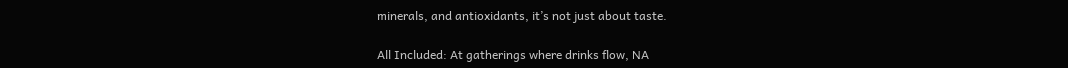minerals, and antioxidants, it’s not just about taste.

All Included: At gatherings where drinks flow, NA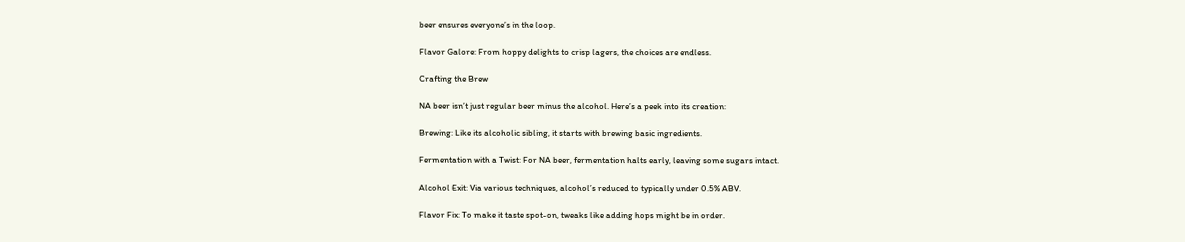beer ensures everyone’s in the loop.

Flavor Galore: From hoppy delights to crisp lagers, the choices are endless.

Crafting the Brew

NA beer isn’t just regular beer minus the alcohol. Here’s a peek into its creation:

Brewing: Like its alcoholic sibling, it starts with brewing basic ingredients.

Fermentation with a Twist: For NA beer, fermentation halts early, leaving some sugars intact.

Alcohol Exit: Via various techniques, alcohol’s reduced to typically under 0.5% ABV.

Flavor Fix: To make it taste spot-on, tweaks like adding hops might be in order.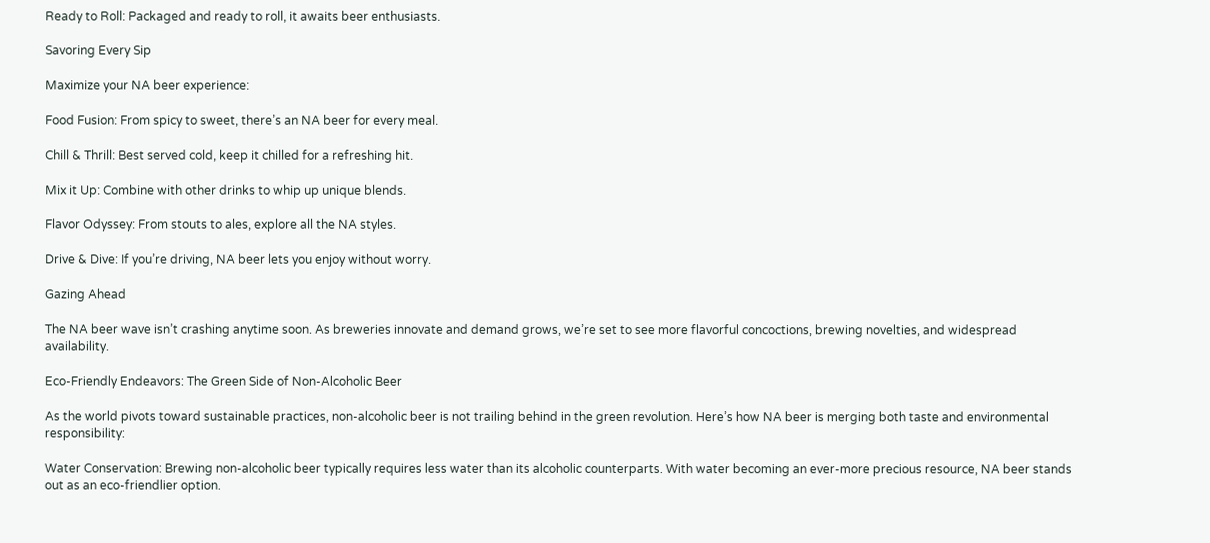Ready to Roll: Packaged and ready to roll, it awaits beer enthusiasts.

Savoring Every Sip

Maximize your NA beer experience:

Food Fusion: From spicy to sweet, there’s an NA beer for every meal.

Chill & Thrill: Best served cold, keep it chilled for a refreshing hit.

Mix it Up: Combine with other drinks to whip up unique blends.

Flavor Odyssey: From stouts to ales, explore all the NA styles.

Drive & Dive: If you’re driving, NA beer lets you enjoy without worry.

Gazing Ahead

The NA beer wave isn’t crashing anytime soon. As breweries innovate and demand grows, we’re set to see more flavorful concoctions, brewing novelties, and widespread availability.

Eco-Friendly Endeavors: The Green Side of Non-Alcoholic Beer

As the world pivots toward sustainable practices, non-alcoholic beer is not trailing behind in the green revolution. Here’s how NA beer is merging both taste and environmental responsibility:

Water Conservation: Brewing non-alcoholic beer typically requires less water than its alcoholic counterparts. With water becoming an ever-more precious resource, NA beer stands out as an eco-friendlier option.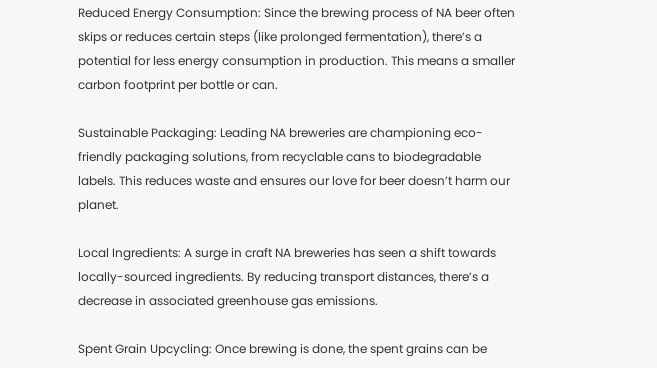Reduced Energy Consumption: Since the brewing process of NA beer often skips or reduces certain steps (like prolonged fermentation), there’s a potential for less energy consumption in production. This means a smaller carbon footprint per bottle or can.

Sustainable Packaging: Leading NA breweries are championing eco-friendly packaging solutions, from recyclable cans to biodegradable labels. This reduces waste and ensures our love for beer doesn’t harm our planet.

Local Ingredients: A surge in craft NA breweries has seen a shift towards locally-sourced ingredients. By reducing transport distances, there’s a decrease in associated greenhouse gas emissions.

Spent Grain Upcycling: Once brewing is done, the spent grains can be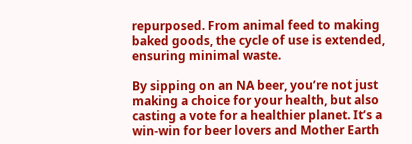repurposed. From animal feed to making baked goods, the cycle of use is extended, ensuring minimal waste.

By sipping on an NA beer, you’re not just making a choice for your health, but also casting a vote for a healthier planet. It’s a win-win for beer lovers and Mother Earth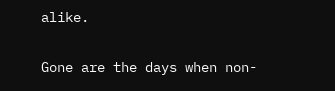alike.


Gone are the days when non-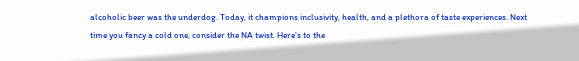alcoholic beer was the underdog. Today, it champions inclusivity, health, and a plethora of taste experiences. Next time you fancy a cold one, consider the NA twist. Here’s to the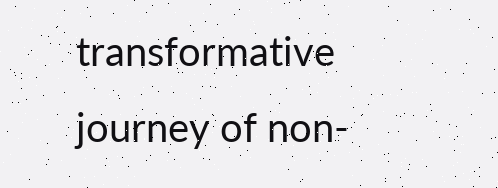transformative journey of non-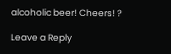alcoholic beer! Cheers! ?

Leave a Reply